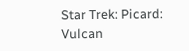Star Trek: Picard: Vulcan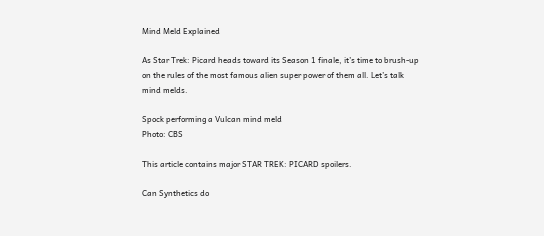Mind Meld Explained

As Star Trek: Picard heads toward its Season 1 finale, it’s time to brush-up on the rules of the most famous alien super power of them all. Let’s talk mind melds.

Spock performing a Vulcan mind meld
Photo: CBS

This article contains major STAR TREK: PICARD spoilers.

Can Synthetics do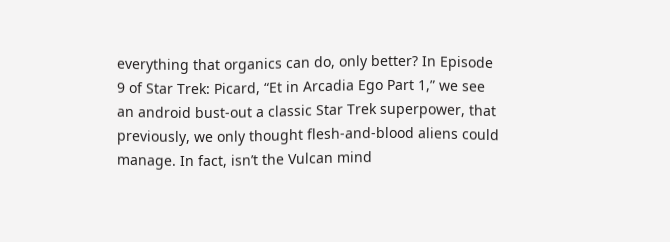everything that organics can do, only better? In Episode 9 of Star Trek: Picard, “Et in Arcadia Ego Part 1,” we see an android bust-out a classic Star Trek superpower, that previously, we only thought flesh-and-blood aliens could manage. In fact, isn’t the Vulcan mind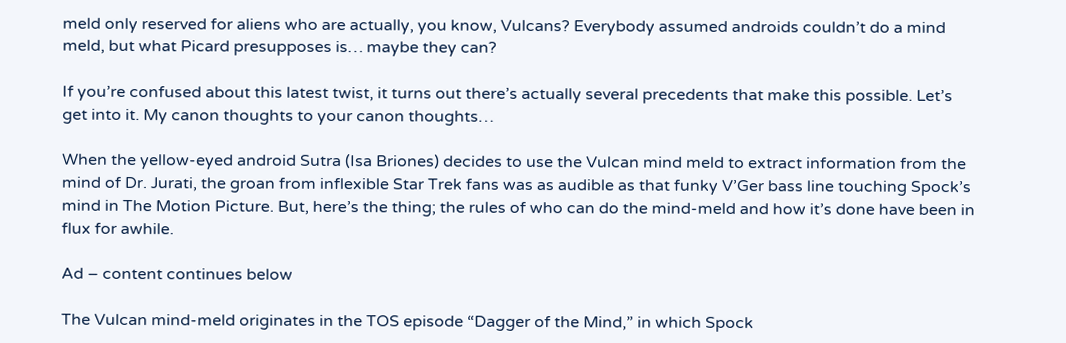meld only reserved for aliens who are actually, you know, Vulcans? Everybody assumed androids couldn’t do a mind meld, but what Picard presupposes is… maybe they can?

If you’re confused about this latest twist, it turns out there’s actually several precedents that make this possible. Let’s get into it. My canon thoughts to your canon thoughts…

When the yellow-eyed android Sutra (Isa Briones) decides to use the Vulcan mind meld to extract information from the mind of Dr. Jurati, the groan from inflexible Star Trek fans was as audible as that funky V’Ger bass line touching Spock’s mind in The Motion Picture. But, here’s the thing; the rules of who can do the mind-meld and how it’s done have been in flux for awhile.

Ad – content continues below

The Vulcan mind-meld originates in the TOS episode “Dagger of the Mind,” in which Spock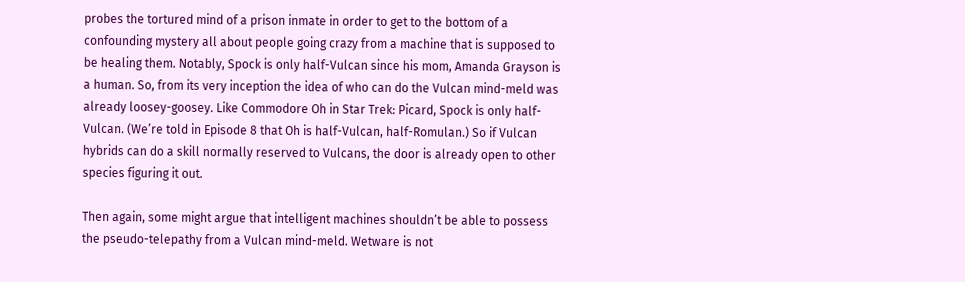probes the tortured mind of a prison inmate in order to get to the bottom of a confounding mystery all about people going crazy from a machine that is supposed to be healing them. Notably, Spock is only half-Vulcan since his mom, Amanda Grayson is a human. So, from its very inception the idea of who can do the Vulcan mind-meld was already loosey-goosey. Like Commodore Oh in Star Trek: Picard, Spock is only half-Vulcan. (We’re told in Episode 8 that Oh is half-Vulcan, half-Romulan.) So if Vulcan hybrids can do a skill normally reserved to Vulcans, the door is already open to other species figuring it out.

Then again, some might argue that intelligent machines shouldn’t be able to possess the pseudo-telepathy from a Vulcan mind-meld. Wetware is not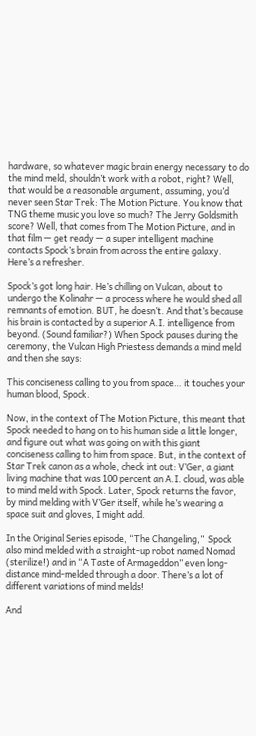hardware, so whatever magic brain energy necessary to do the mind meld, shouldn’t work with a robot, right? Well, that would be a reasonable argument, assuming, you’d never seen Star Trek: The Motion Picture. You know that TNG theme music you love so much? The Jerry Goldsmith score? Well, that comes from The Motion Picture, and in that film — get ready — a super intelligent machine contacts Spock’s brain from across the entire galaxy. Here’s a refresher.

Spock’s got long hair. He’s chilling on Vulcan, about to undergo the Kolinahr — a process where he would shed all remnants of emotion. BUT, he doesn’t. And that’s because his brain is contacted by a superior A.I. intelligence from beyond. (Sound familiar?) When Spock pauses during the ceremony, the Vulcan High Priestess demands a mind meld and then she says:

This conciseness calling to you from space… it touches your human blood, Spock.

Now, in the context of The Motion Picture, this meant that Spock needed to hang on to his human side a little longer, and figure out what was going on with this giant conciseness calling to him from space. But, in the context of Star Trek canon as a whole, check int out: V’Ger, a giant living machine that was 100 percent an A.I. cloud, was able to mind meld with Spock. Later, Spock returns the favor, by mind melding with V’Ger itself, while he’s wearing a space suit and gloves, I might add.

In the Original Series episode, “The Changeling,”  Spock also mind melded with a straight-up robot named Nomad (sterilize!) and in “A Taste of Armageddon” even long-distance mind-melded through a door. There’s a lot of different variations of mind melds!

And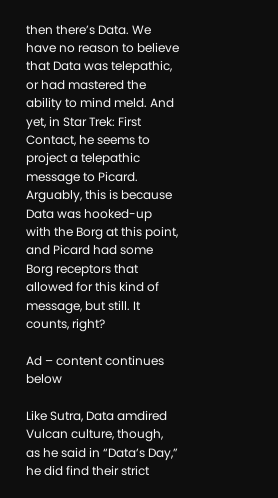then there’s Data. We have no reason to believe that Data was telepathic, or had mastered the ability to mind meld. And yet, in Star Trek: First Contact, he seems to project a telepathic message to Picard. Arguably, this is because Data was hooked-up with the Borg at this point, and Picard had some Borg receptors that allowed for this kind of message, but still. It counts, right?

Ad – content continues below

Like Sutra, Data amdired Vulcan culture, though, as he said in “Data’s Day,” he did find their strict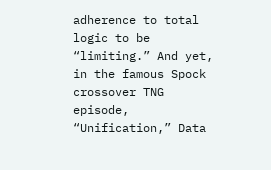adherence to total logic to be “limiting.” And yet, in the famous Spock crossover TNG episode, “Unification,” Data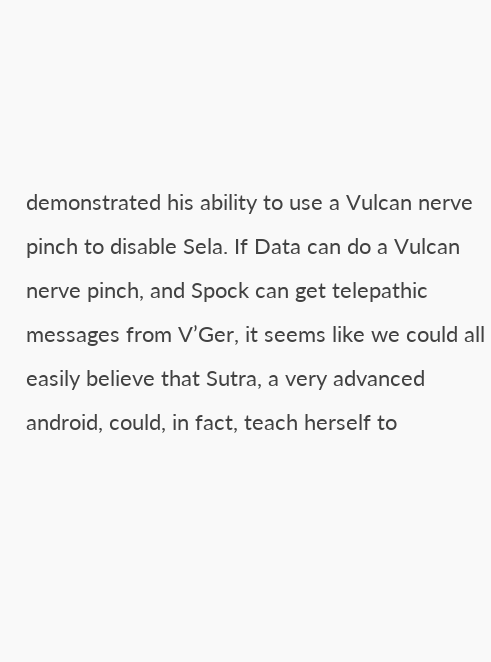demonstrated his ability to use a Vulcan nerve pinch to disable Sela. If Data can do a Vulcan nerve pinch, and Spock can get telepathic messages from V’Ger, it seems like we could all easily believe that Sutra, a very advanced android, could, in fact, teach herself to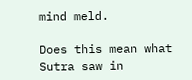mind meld.

Does this mean what Sutra saw in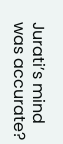Jurati’s mind was accurate?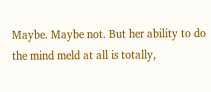Maybe. Maybe not. But her ability to do the mind meld at all is totally,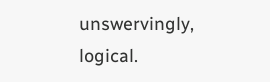unswervingly, logical.